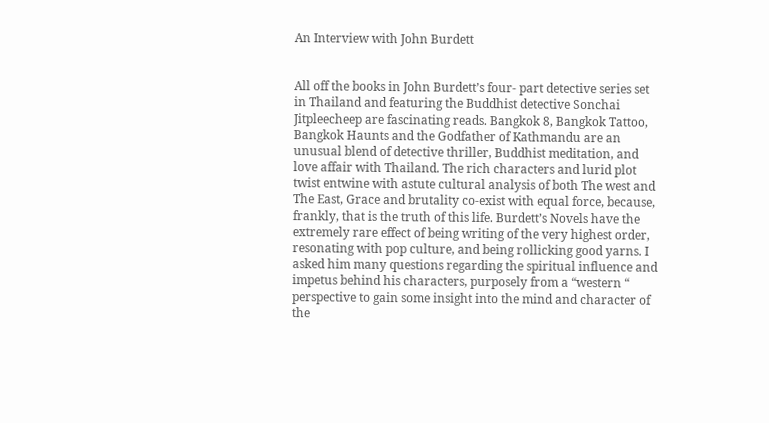An Interview with John Burdett


All off the books in John Burdett’s four- part detective series set in Thailand and featuring the Buddhist detective Sonchai Jitpleecheep are fascinating reads. Bangkok 8, Bangkok Tattoo, Bangkok Haunts and the Godfather of Kathmandu are an unusual blend of detective thriller, Buddhist meditation, and love affair with Thailand. The rich characters and lurid plot twist entwine with astute cultural analysis of both The west and The East, Grace and brutality co-exist with equal force, because, frankly, that is the truth of this life. Burdett’s Novels have the extremely rare effect of being writing of the very highest order, resonating with pop culture, and being rollicking good yarns. I asked him many questions regarding the spiritual influence and impetus behind his characters, purposely from a “western “ perspective to gain some insight into the mind and character of the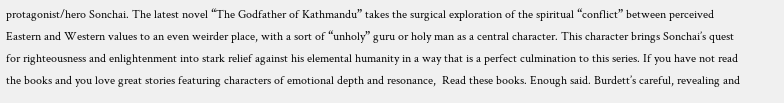protagonist/hero Sonchai. The latest novel “The Godfather of Kathmandu” takes the surgical exploration of the spiritual “conflict” between perceived Eastern and Western values to an even weirder place, with a sort of “unholy” guru or holy man as a central character. This character brings Sonchai’s quest for righteousness and enlightenment into stark relief against his elemental humanity in a way that is a perfect culmination to this series. If you have not read the books and you love great stories featuring characters of emotional depth and resonance,  Read these books. Enough said. Burdett’s careful, revealing and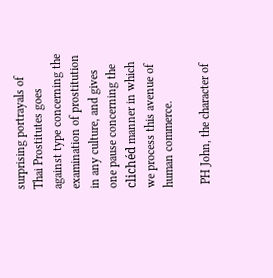surprising portrayals of Thai Prostitutes goes against type concerning the examination of prostitution in any culture, and gives one pause concerning the clichéd manner in which we process this avenue of  human commerce.

 PH John, the character of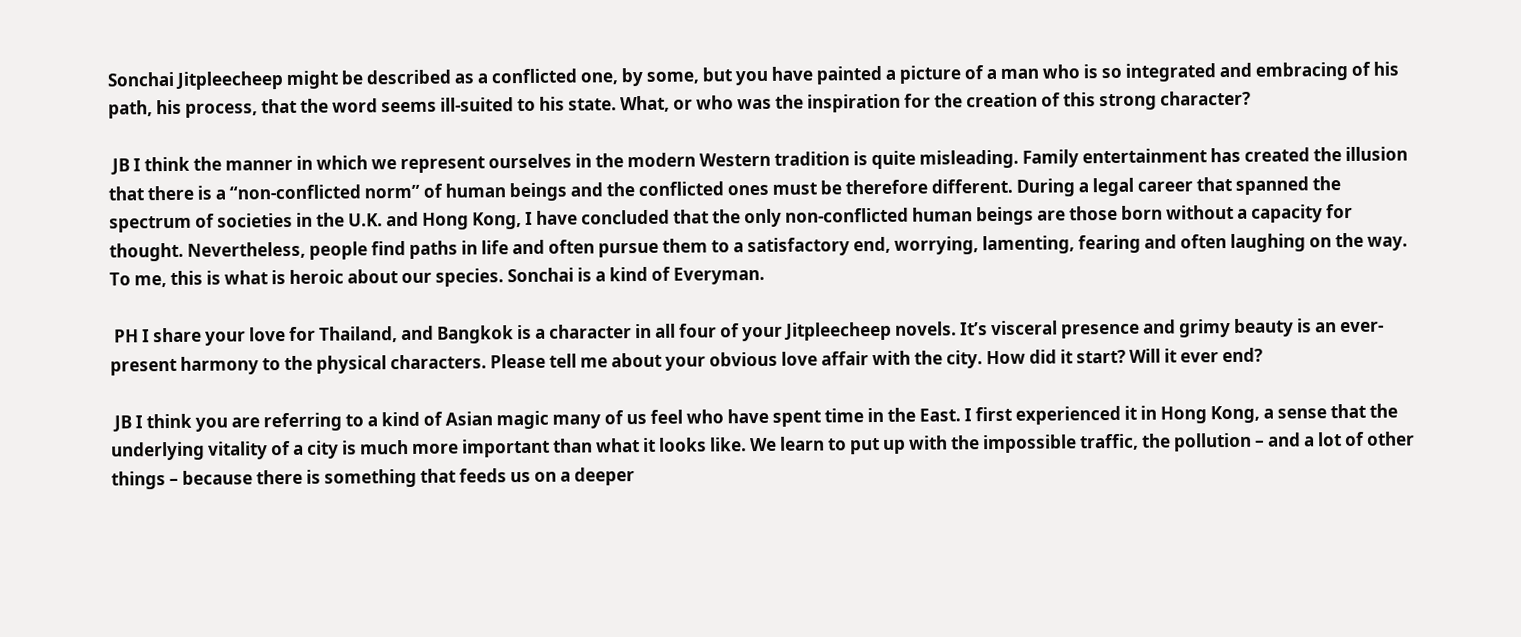Sonchai Jitpleecheep might be described as a conflicted one, by some, but you have painted a picture of a man who is so integrated and embracing of his path, his process, that the word seems ill-suited to his state. What, or who was the inspiration for the creation of this strong character?

 JB I think the manner in which we represent ourselves in the modern Western tradition is quite misleading. Family entertainment has created the illusion that there is a “non-conflicted norm” of human beings and the conflicted ones must be therefore different. During a legal career that spanned the spectrum of societies in the U.K. and Hong Kong, I have concluded that the only non-conflicted human beings are those born without a capacity for thought. Nevertheless, people find paths in life and often pursue them to a satisfactory end, worrying, lamenting, fearing and often laughing on the way. To me, this is what is heroic about our species. Sonchai is a kind of Everyman.

 PH I share your love for Thailand, and Bangkok is a character in all four of your Jitpleecheep novels. It’s visceral presence and grimy beauty is an ever-present harmony to the physical characters. Please tell me about your obvious love affair with the city. How did it start? Will it ever end?

 JB I think you are referring to a kind of Asian magic many of us feel who have spent time in the East. I first experienced it in Hong Kong, a sense that the underlying vitality of a city is much more important than what it looks like. We learn to put up with the impossible traffic, the pollution – and a lot of other things – because there is something that feeds us on a deeper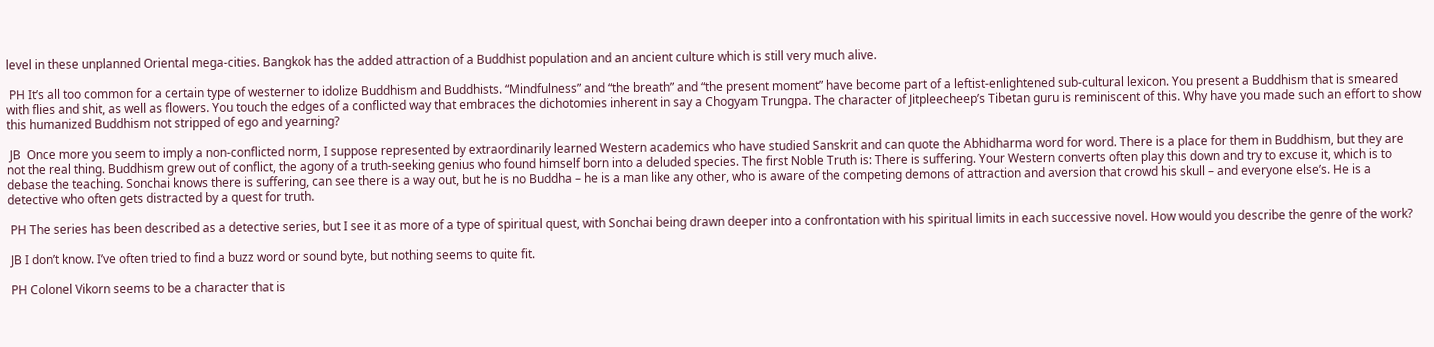level in these unplanned Oriental mega-cities. Bangkok has the added attraction of a Buddhist population and an ancient culture which is still very much alive.

 PH It’s all too common for a certain type of westerner to idolize Buddhism and Buddhists. “Mindfulness” and “the breath” and “the present moment” have become part of a leftist-enlightened sub-cultural lexicon. You present a Buddhism that is smeared with flies and shit, as well as flowers. You touch the edges of a conflicted way that embraces the dichotomies inherent in say a Chogyam Trungpa. The character of Jitpleecheep’s Tibetan guru is reminiscent of this. Why have you made such an effort to show this humanized Buddhism not stripped of ego and yearning?

 JB  Once more you seem to imply a non-conflicted norm, I suppose represented by extraordinarily learned Western academics who have studied Sanskrit and can quote the Abhidharma word for word. There is a place for them in Buddhism, but they are not the real thing. Buddhism grew out of conflict, the agony of a truth-seeking genius who found himself born into a deluded species. The first Noble Truth is: There is suffering. Your Western converts often play this down and try to excuse it, which is to debase the teaching. Sonchai knows there is suffering, can see there is a way out, but he is no Buddha – he is a man like any other, who is aware of the competing demons of attraction and aversion that crowd his skull – and everyone else’s. He is a detective who often gets distracted by a quest for truth.

 PH The series has been described as a detective series, but I see it as more of a type of spiritual quest, with Sonchai being drawn deeper into a confrontation with his spiritual limits in each successive novel. How would you describe the genre of the work?

 JB I don’t know. I’ve often tried to find a buzz word or sound byte, but nothing seems to quite fit.

 PH Colonel Vikorn seems to be a character that is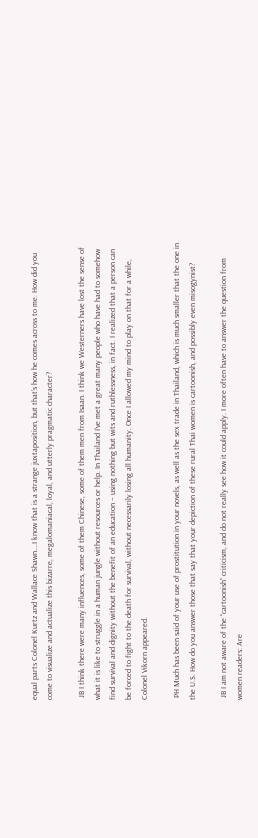equal parts Colonel Kurtz and Wallace Shawn….I know that is a strange juxtaposition, but that’s how he comes across to me. How did you come to visualize and actualize this bizarre, megalomaniacal, loyal, and utterly pragmatic character?

 JB I think there were many influences, some of them Chinese, some of them men from Isaan. I think we Westerners have lost the sense of what it is like to struggle in a human jungle without resources or help. In Thailand I’ve met a great many people who have had to somehow find survival and dignity without the benefit of an education – using nothing but wits and ruthlessness, in fact. I realized that a person can be forced to fight to the death for survival, without necessarily losing all humanity. Once I allowed my mind to play on that for a while, Colonel Vikorn appeared.

 PH Much has been said of your use of prostitution in your novels, as well as the sex trade in Thailand, which is much smaller that the one in the U.S. How do you answer those that say that your depiction of these rural Thai women is cartoonish, and possibly even misogynist?

 JB I am not aware of the “cartoonish” criticism, and do not really see how it could apply. I more often have to answer the question from women readers: Are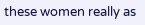these women really as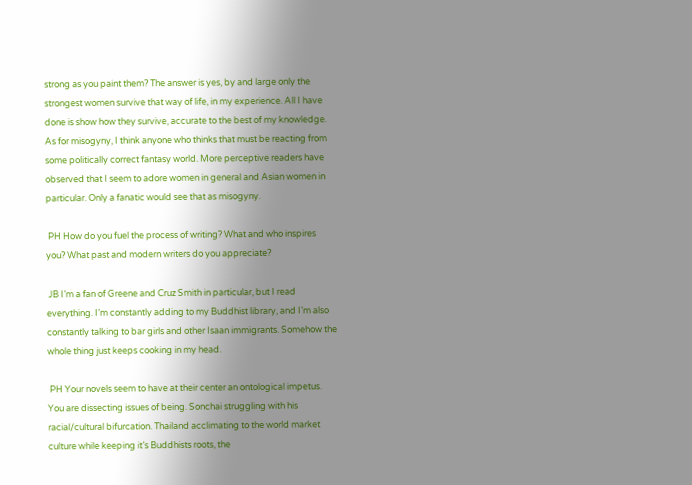strong as you paint them? The answer is yes, by and large only the strongest women survive that way of life, in my experience. All I have done is show how they survive, accurate to the best of my knowledge. As for misogyny, I think anyone who thinks that must be reacting from some politically correct fantasy world. More perceptive readers have observed that I seem to adore women in general and Asian women in particular. Only a fanatic would see that as misogyny.

 PH How do you fuel the process of writing? What and who inspires you? What past and modern writers do you appreciate?

 JB I’m a fan of Greene and Cruz Smith in particular, but I read everything. I’m constantly adding to my Buddhist library, and I’m also constantly talking to bar girls and other Isaan immigrants. Somehow the whole thing just keeps cooking in my head.

 PH Your novels seem to have at their center an ontological impetus. You are dissecting issues of being. Sonchai struggling with his racial/cultural bifurcation. Thailand acclimating to the world market culture while keeping it’s Buddhists roots, the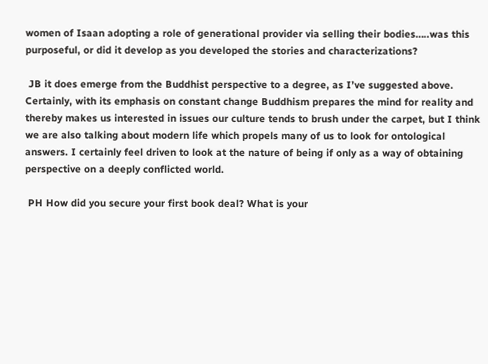women of Isaan adopting a role of generational provider via selling their bodies…..was this purposeful, or did it develop as you developed the stories and characterizations?

 JB it does emerge from the Buddhist perspective to a degree, as I’ve suggested above. Certainly, with its emphasis on constant change Buddhism prepares the mind for reality and thereby makes us interested in issues our culture tends to brush under the carpet, but I think we are also talking about modern life which propels many of us to look for ontological answers. I certainly feel driven to look at the nature of being if only as a way of obtaining perspective on a deeply conflicted world.

 PH How did you secure your first book deal? What is your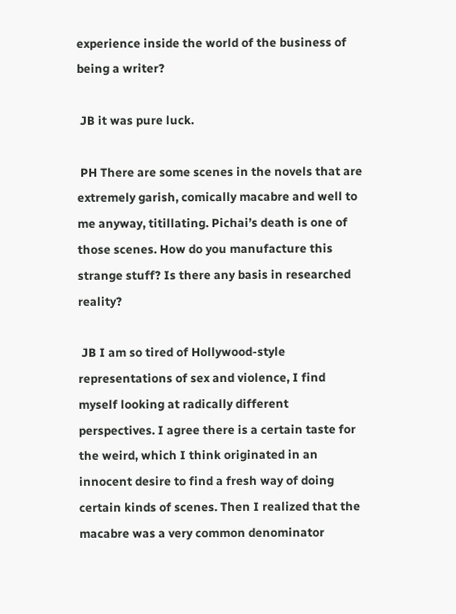experience inside the world of the business of being a writer?

 JB it was pure luck.

 PH There are some scenes in the novels that are extremely garish, comically macabre and well to me anyway, titillating. Pichai’s death is one of those scenes. How do you manufacture this strange stuff? Is there any basis in researched reality?

 JB I am so tired of Hollywood-style representations of sex and violence, I find myself looking at radically different perspectives. I agree there is a certain taste for the weird, which I think originated in an innocent desire to find a fresh way of doing certain kinds of scenes. Then I realized that the macabre was a very common denominator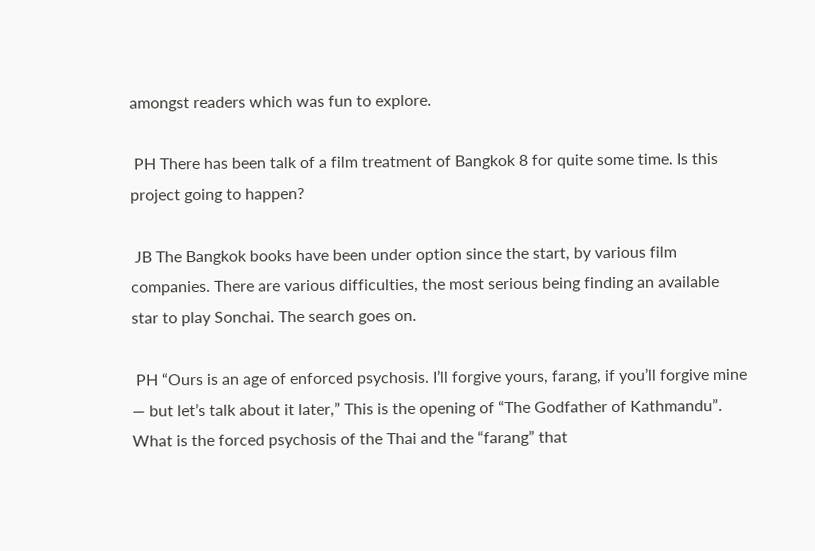amongst readers which was fun to explore.

 PH There has been talk of a film treatment of Bangkok 8 for quite some time. Is this project going to happen?

 JB The Bangkok books have been under option since the start, by various film companies. There are various difficulties, the most serious being finding an available star to play Sonchai. The search goes on.

 PH “Ours is an age of enforced psychosis. I’ll forgive yours, farang, if you’ll forgive mine — but let’s talk about it later,” This is the opening of “The Godfather of Kathmandu”. What is the forced psychosis of the Thai and the “farang” that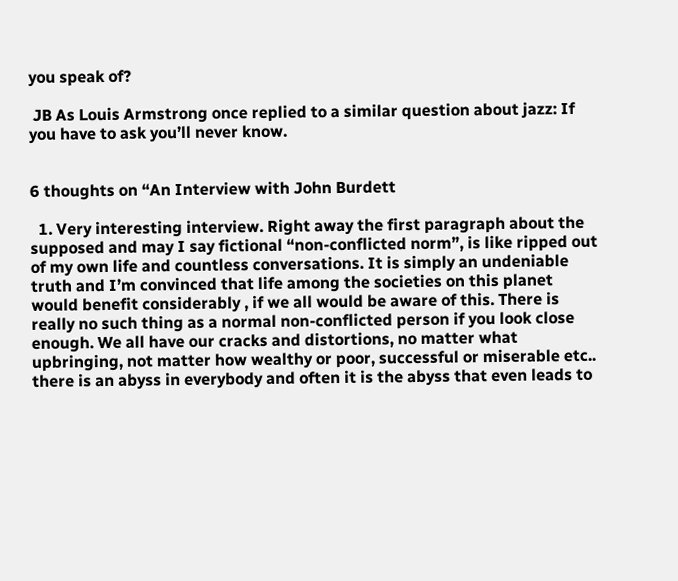you speak of?

 JB As Louis Armstrong once replied to a similar question about jazz: If you have to ask you’ll never know.


6 thoughts on “An Interview with John Burdett

  1. Very interesting interview. Right away the first paragraph about the supposed and may I say fictional “non-conflicted norm”, is like ripped out of my own life and countless conversations. It is simply an undeniable truth and I’m convinced that life among the societies on this planet would benefit considerably , if we all would be aware of this. There is really no such thing as a normal non-conflicted person if you look close enough. We all have our cracks and distortions, no matter what upbringing, not matter how wealthy or poor, successful or miserable etc.. there is an abyss in everybody and often it is the abyss that even leads to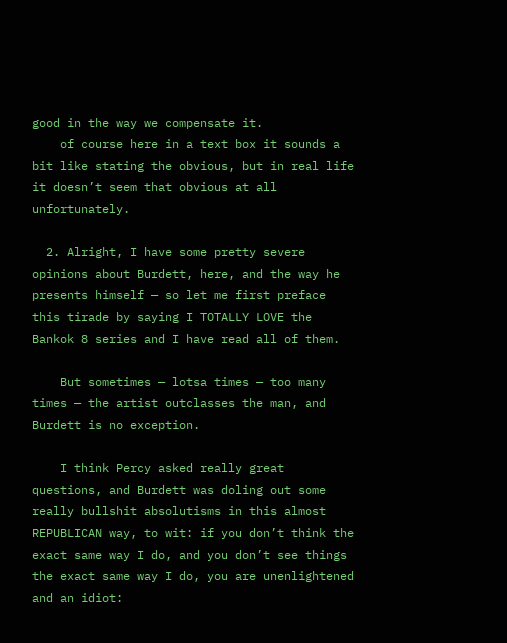good in the way we compensate it.
    of course here in a text box it sounds a bit like stating the obvious, but in real life it doesn’t seem that obvious at all unfortunately.

  2. Alright, I have some pretty severe opinions about Burdett, here, and the way he presents himself — so let me first preface this tirade by saying I TOTALLY LOVE the Bankok 8 series and I have read all of them.

    But sometimes — lotsa times — too many times — the artist outclasses the man, and Burdett is no exception.

    I think Percy asked really great questions, and Burdett was doling out some really bullshit absolutisms in this almost REPUBLICAN way, to wit: if you don’t think the exact same way I do, and you don’t see things the exact same way I do, you are unenlightened and an idiot: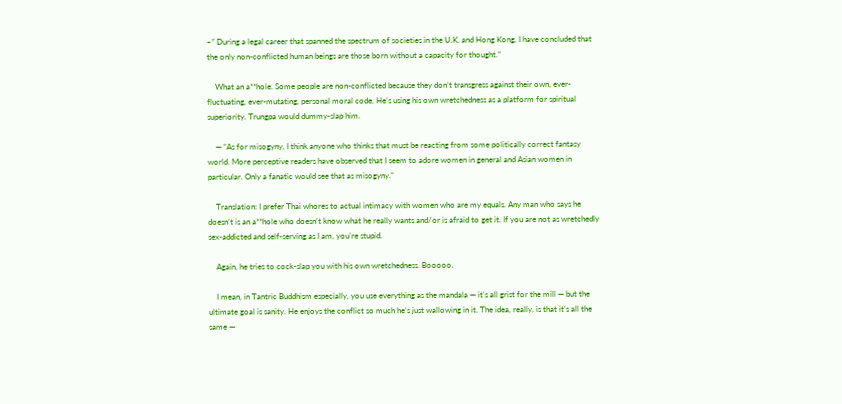–” During a legal career that spanned the spectrum of societies in the U.K. and Hong Kong, I have concluded that the only non-conflicted human beings are those born without a capacity for thought.”

    What an a**hole. Some people are non-conflicted because they don’t transgress against their own, ever-fluctuating, ever-mutating, personal moral code. He’s using his own wretchedness as a platform for spiritual superiority. Trungpa would dummy-slap him.

    — “As for misogyny, I think anyone who thinks that must be reacting from some politically correct fantasy world. More perceptive readers have observed that I seem to adore women in general and Asian women in particular. Only a fanatic would see that as misogyny.”

    Translation: I prefer Thai whores to actual intimacy with women who are my equals. Any man who says he doesn’t is an a**hole who doesn’t know what he really wants and/or is afraid to get it. If you are not as wretchedly sex-addicted and self-serving as I am, you’re stupid.

    Again, he tries to cock-slap you with his own wretchedness. Booooo.

    I mean, in Tantric Buddhism especially, you use everything as the mandala — it’s all grist for the mill — but the ultimate goal is sanity. He enjoys the conflict so much he’s just wallowing in it. The idea, really, is that it’s all the same —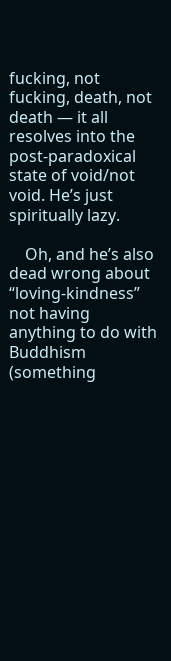fucking, not fucking, death, not death — it all resolves into the post-paradoxical state of void/not void. He’s just spiritually lazy.

    Oh, and he’s also dead wrong about “loving-kindness” not having anything to do with Buddhism (something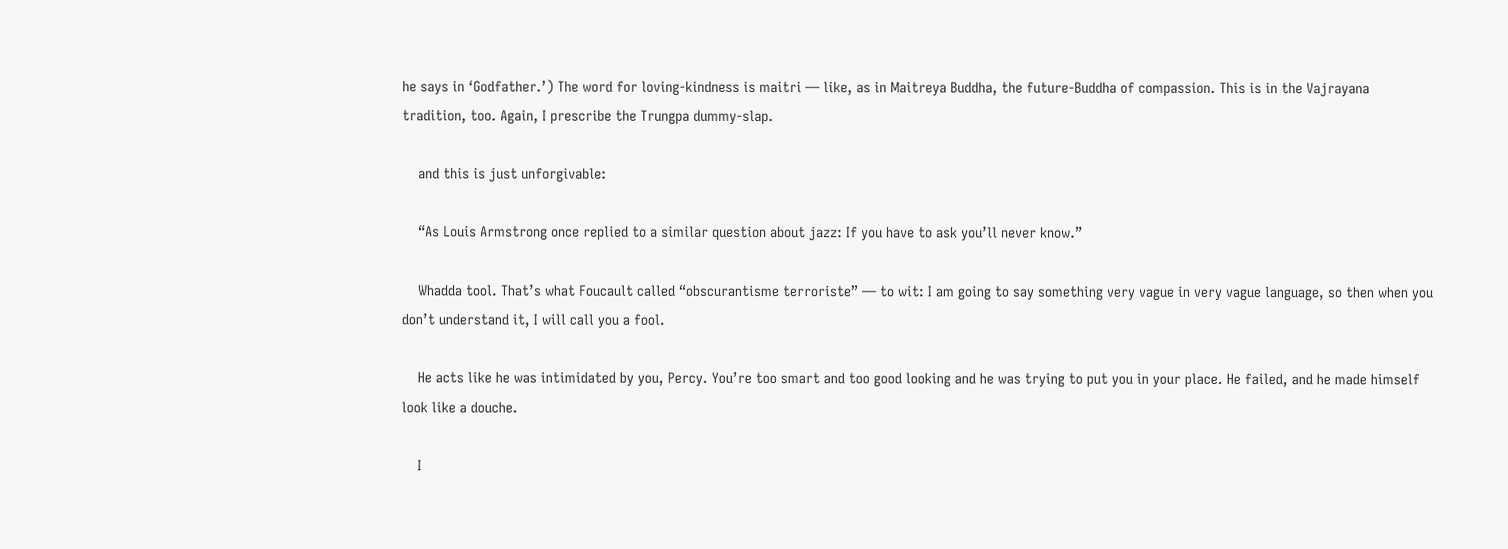he says in ‘Godfather.’) The word for loving-kindness is maitri — like, as in Maitreya Buddha, the future-Buddha of compassion. This is in the Vajrayana tradition, too. Again, I prescribe the Trungpa dummy-slap.

    and this is just unforgivable:

    “As Louis Armstrong once replied to a similar question about jazz: If you have to ask you’ll never know.”

    Whadda tool. That’s what Foucault called “obscurantisme terroriste” — to wit: I am going to say something very vague in very vague language, so then when you don’t understand it, I will call you a fool.

    He acts like he was intimidated by you, Percy. You’re too smart and too good looking and he was trying to put you in your place. He failed, and he made himself look like a douche.

    I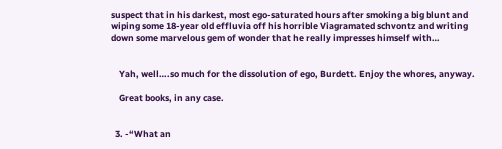suspect that in his darkest, most ego-saturated hours after smoking a big blunt and wiping some 18-year old effluvia off his horrible Viagramated schvontz and writing down some marvelous gem of wonder that he really impresses himself with…


    Yah, well….so much for the dissolution of ego, Burdett. Enjoy the whores, anyway.

    Great books, in any case.


  3. -“What an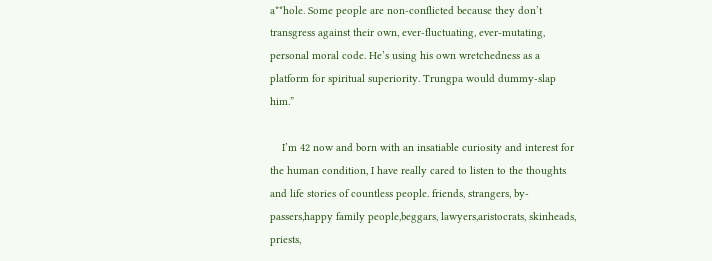a**hole. Some people are non-conflicted because they don’t transgress against their own, ever-fluctuating, ever-mutating, personal moral code. He’s using his own wretchedness as a platform for spiritual superiority. Trungpa would dummy-slap him.”

    I’m 42 now and born with an insatiable curiosity and interest for the human condition, I have really cared to listen to the thoughts and life stories of countless people. friends, strangers, by-passers,happy family people,beggars, lawyers,aristocrats, skinheads, priests,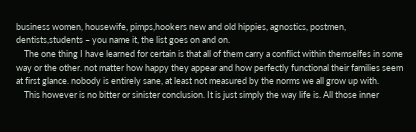business women, housewife, pimps,hookers new and old hippies, agnostics, postmen, dentists,students – you name it, the list goes on and on.
    The one thing I have learned for certain is that all of them carry a conflict within themselfes in some way or the other. not matter how happy they appear and how perfectly functional their families seem at first glance. nobody is entirely sane, at least not measured by the norms we all grow up with.
    This however is no bitter or sinister conclusion. It is just simply the way life is. All those inner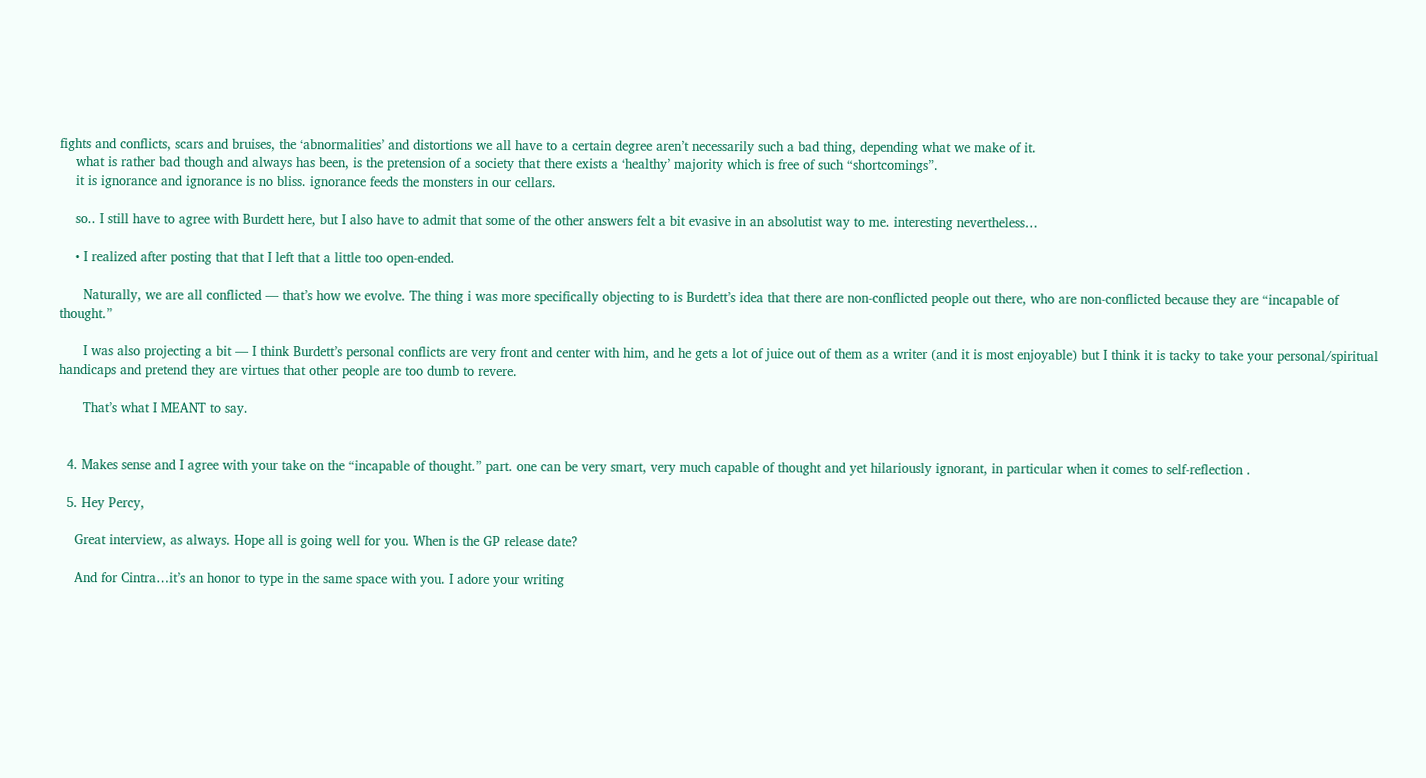fights and conflicts, scars and bruises, the ‘abnormalities’ and distortions we all have to a certain degree aren’t necessarily such a bad thing, depending what we make of it.
    what is rather bad though and always has been, is the pretension of a society that there exists a ‘healthy’ majority which is free of such “shortcomings”.
    it is ignorance and ignorance is no bliss. ignorance feeds the monsters in our cellars.

    so.. I still have to agree with Burdett here, but I also have to admit that some of the other answers felt a bit evasive in an absolutist way to me. interesting nevertheless…

    • I realized after posting that that I left that a little too open-ended.

      Naturally, we are all conflicted — that’s how we evolve. The thing i was more specifically objecting to is Burdett’s idea that there are non-conflicted people out there, who are non-conflicted because they are “incapable of thought.”

      I was also projecting a bit — I think Burdett’s personal conflicts are very front and center with him, and he gets a lot of juice out of them as a writer (and it is most enjoyable) but I think it is tacky to take your personal/spiritual handicaps and pretend they are virtues that other people are too dumb to revere.

      That’s what I MEANT to say.


  4. Makes sense and I agree with your take on the “incapable of thought.” part. one can be very smart, very much capable of thought and yet hilariously ignorant, in particular when it comes to self-reflection .

  5. Hey Percy,

    Great interview, as always. Hope all is going well for you. When is the GP release date?

    And for Cintra…it’s an honor to type in the same space with you. I adore your writing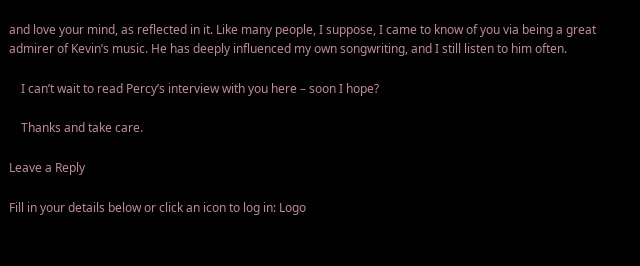and love your mind, as reflected in it. Like many people, I suppose, I came to know of you via being a great admirer of Kevin’s music. He has deeply influenced my own songwriting, and I still listen to him often.

    I can’t wait to read Percy’s interview with you here – soon I hope?

    Thanks and take care.

Leave a Reply

Fill in your details below or click an icon to log in: Logo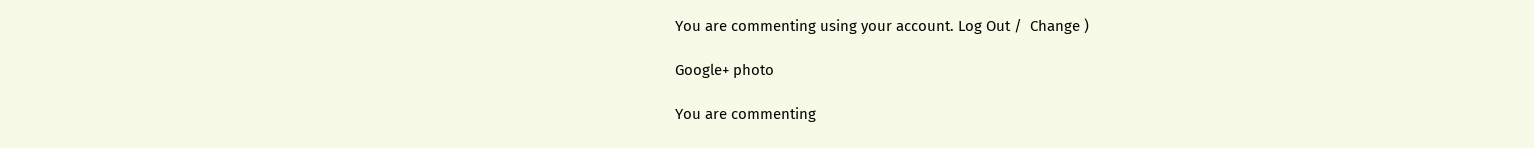You are commenting using your account. Log Out /  Change )

Google+ photo

You are commenting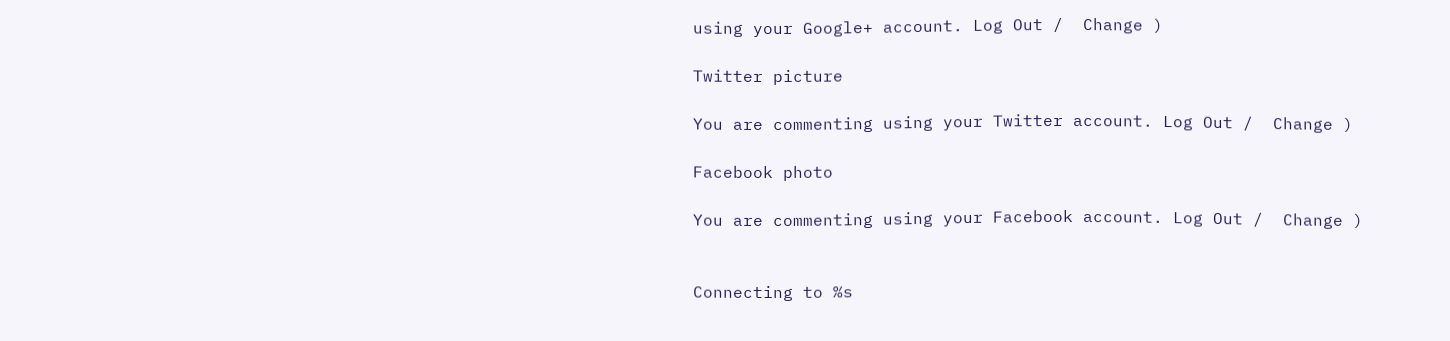using your Google+ account. Log Out /  Change )

Twitter picture

You are commenting using your Twitter account. Log Out /  Change )

Facebook photo

You are commenting using your Facebook account. Log Out /  Change )


Connecting to %s